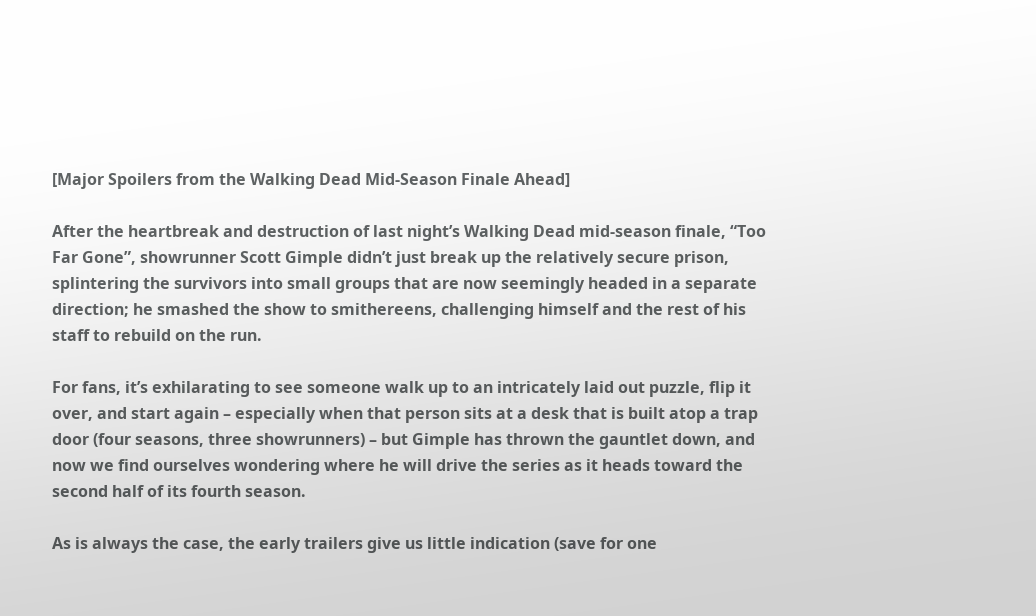[Major Spoilers from the Walking Dead Mid-Season Finale Ahead]

After the heartbreak and destruction of last night’s Walking Dead mid-season finale, “Too Far Gone”, showrunner Scott Gimple didn’t just break up the relatively secure prison, splintering the survivors into small groups that are now seemingly headed in a separate direction; he smashed the show to smithereens, challenging himself and the rest of his staff to rebuild on the run.

For fans, it’s exhilarating to see someone walk up to an intricately laid out puzzle, flip it over, and start again – especially when that person sits at a desk that is built atop a trap door (four seasons, three showrunners) – but Gimple has thrown the gauntlet down, and now we find ourselves wondering where he will drive the series as it heads toward the second half of its fourth season.

As is always the case, the early trailers give us little indication (save for one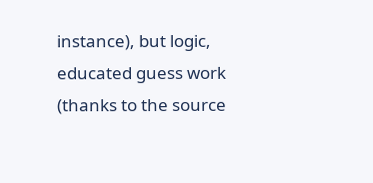instance), but logic, educated guess work (thanks to the source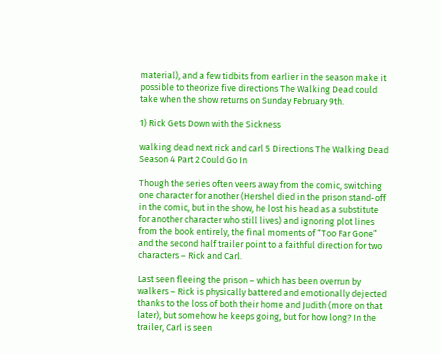material), and a few tidbits from earlier in the season make it possible to theorize five directions The Walking Dead could take when the show returns on Sunday February 9th.

1) Rick Gets Down with the Sickness

walking dead next rick and carl 5 Directions The Walking Dead Season 4 Part 2 Could Go In

Though the series often veers away from the comic, switching one character for another (Hershel died in the prison stand-off in the comic, but in the show, he lost his head as a substitute for another character who still lives) and ignoring plot lines from the book entirely, the final moments of “Too Far Gone” and the second half trailer point to a faithful direction for two characters – Rick and Carl.

Last seen fleeing the prison – which has been overrun by walkers – Rick is physically battered and emotionally dejected thanks to the loss of both their home and Judith (more on that later), but somehow he keeps going, but for how long? In the trailer, Carl is seen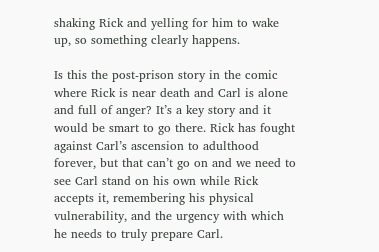shaking Rick and yelling for him to wake up, so something clearly happens.

Is this the post-prison story in the comic where Rick is near death and Carl is alone and full of anger? It’s a key story and it would be smart to go there. Rick has fought against Carl’s ascension to adulthood forever, but that can’t go on and we need to see Carl stand on his own while Rick accepts it, remembering his physical vulnerability, and the urgency with which he needs to truly prepare Carl.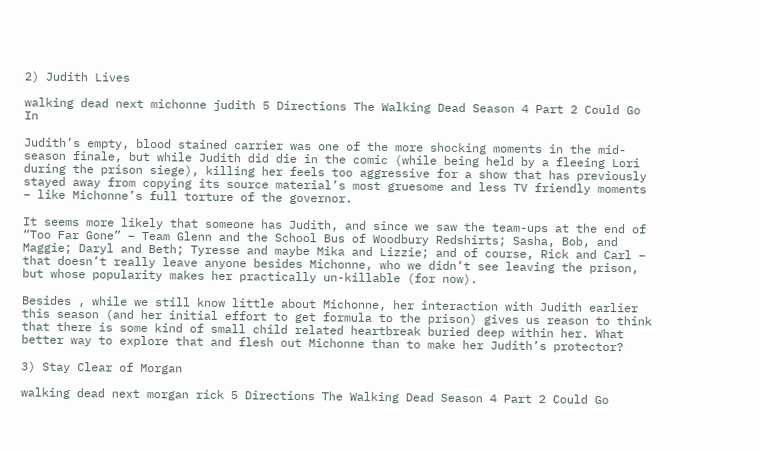2) Judith Lives

walking dead next michonne judith 5 Directions The Walking Dead Season 4 Part 2 Could Go In

Judith’s empty, blood stained carrier was one of the more shocking moments in the mid-season finale, but while Judith did die in the comic (while being held by a fleeing Lori during the prison siege), killing her feels too aggressive for a show that has previously stayed away from copying its source material’s most gruesome and less TV friendly moments – like Michonne’s full torture of the governor.

It seems more likely that someone has Judith, and since we saw the team-ups at the end of “Too Far Gone” – Team Glenn and the School Bus of Woodbury Redshirts; Sasha, Bob, and Maggie; Daryl and Beth; Tyresse and maybe Mika and Lizzie; and of course, Rick and Carl – that doesn’t really leave anyone besides Michonne, who we didn’t see leaving the prison, but whose popularity makes her practically un-killable (for now).

Besides , while we still know little about Michonne, her interaction with Judith earlier this season (and her initial effort to get formula to the prison) gives us reason to think that there is some kind of small child related heartbreak buried deep within her. What better way to explore that and flesh out Michonne than to make her Judith’s protector?

3) Stay Clear of Morgan

walking dead next morgan rick 5 Directions The Walking Dead Season 4 Part 2 Could Go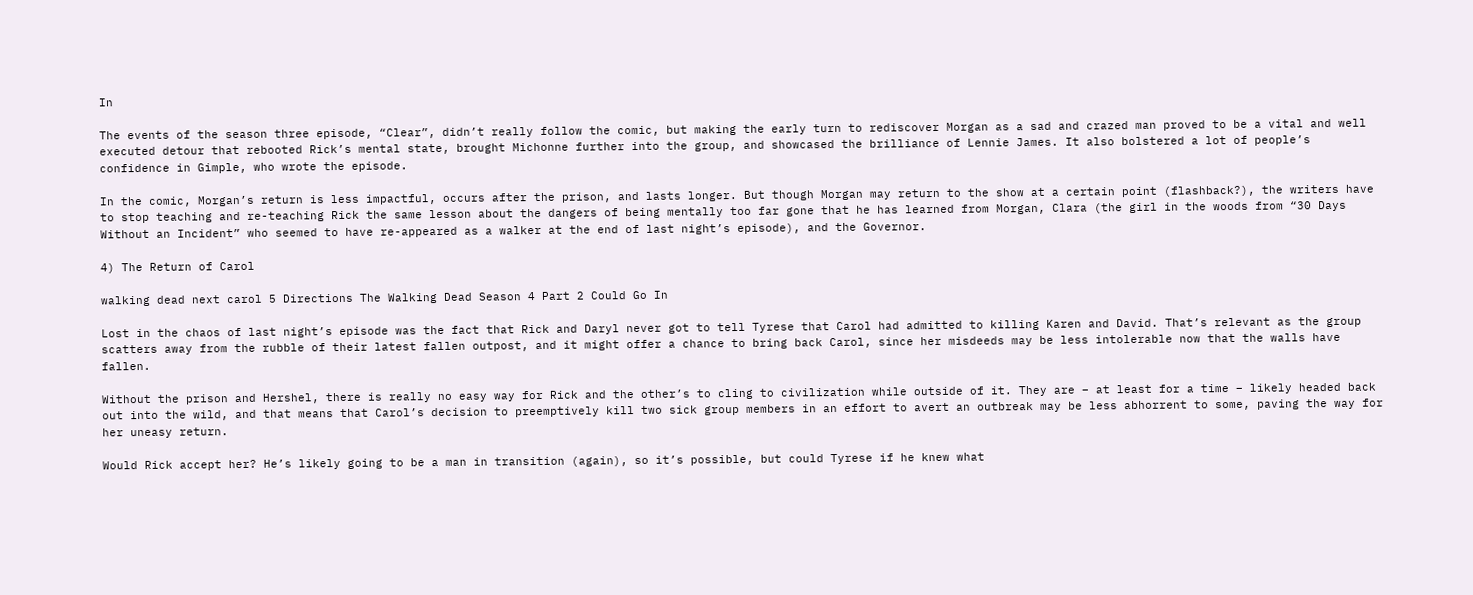In

The events of the season three episode, “Clear”, didn’t really follow the comic, but making the early turn to rediscover Morgan as a sad and crazed man proved to be a vital and well executed detour that rebooted Rick’s mental state, brought Michonne further into the group, and showcased the brilliance of Lennie James. It also bolstered a lot of people’s confidence in Gimple, who wrote the episode.

In the comic, Morgan’s return is less impactful, occurs after the prison, and lasts longer. But though Morgan may return to the show at a certain point (flashback?), the writers have to stop teaching and re-teaching Rick the same lesson about the dangers of being mentally too far gone that he has learned from Morgan, Clara (the girl in the woods from “30 Days Without an Incident” who seemed to have re-appeared as a walker at the end of last night’s episode), and the Governor.

4) The Return of Carol

walking dead next carol 5 Directions The Walking Dead Season 4 Part 2 Could Go In

Lost in the chaos of last night’s episode was the fact that Rick and Daryl never got to tell Tyrese that Carol had admitted to killing Karen and David. That’s relevant as the group scatters away from the rubble of their latest fallen outpost, and it might offer a chance to bring back Carol, since her misdeeds may be less intolerable now that the walls have fallen.

Without the prison and Hershel, there is really no easy way for Rick and the other’s to cling to civilization while outside of it. They are – at least for a time – likely headed back out into the wild, and that means that Carol’s decision to preemptively kill two sick group members in an effort to avert an outbreak may be less abhorrent to some, paving the way for her uneasy return.

Would Rick accept her? He’s likely going to be a man in transition (again), so it’s possible, but could Tyrese if he knew what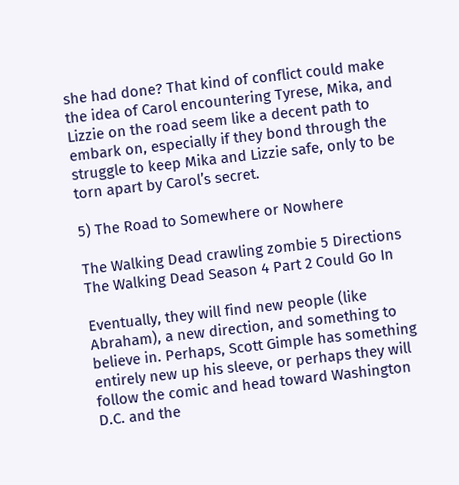she had done? That kind of conflict could make the idea of Carol encountering Tyrese, Mika, and Lizzie on the road seem like a decent path to embark on, especially if they bond through the struggle to keep Mika and Lizzie safe, only to be torn apart by Carol’s secret.

5) The Road to Somewhere or Nowhere

The Walking Dead crawling zombie 5 Directions The Walking Dead Season 4 Part 2 Could Go In

Eventually, they will find new people (like Abraham), a new direction, and something to believe in. Perhaps, Scott Gimple has something entirely new up his sleeve, or perhaps they will follow the comic and head toward Washington D.C. and the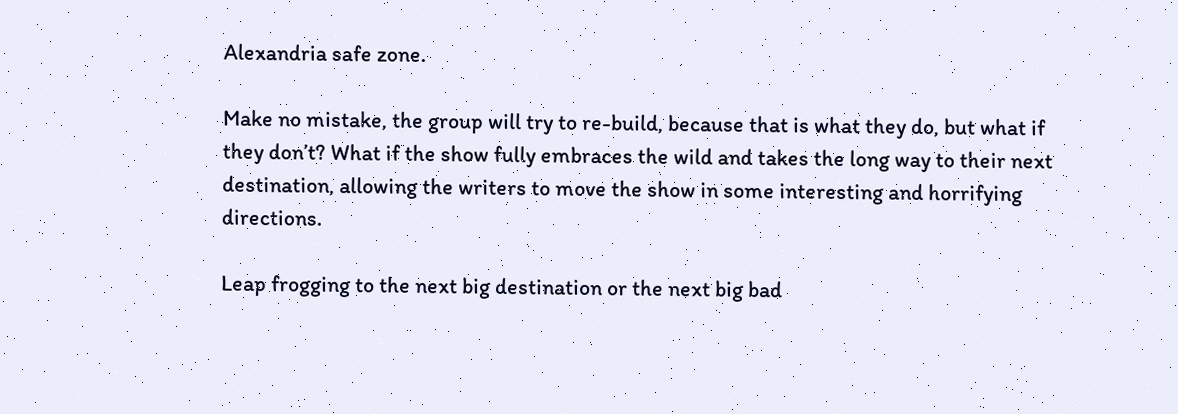Alexandria safe zone.

Make no mistake, the group will try to re-build, because that is what they do, but what if they don’t? What if the show fully embraces the wild and takes the long way to their next destination, allowing the writers to move the show in some interesting and horrifying directions.

Leap frogging to the next big destination or the next big bad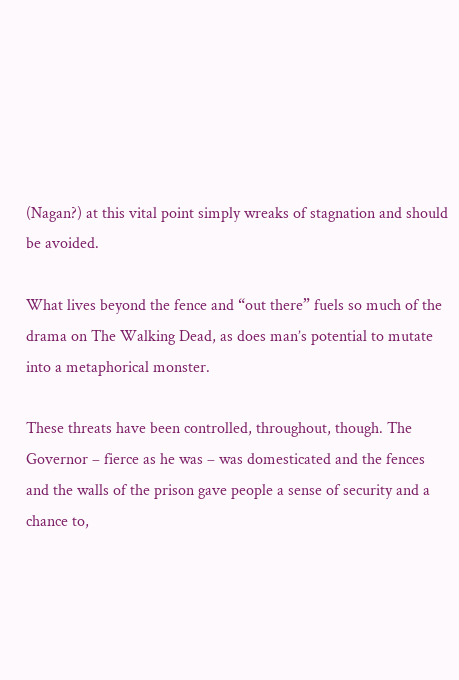(Nagan?) at this vital point simply wreaks of stagnation and should be avoided.

What lives beyond the fence and “out there” fuels so much of the drama on The Walking Dead, as does man’s potential to mutate into a metaphorical monster.

These threats have been controlled, throughout, though. The Governor – fierce as he was – was domesticated and the fences and the walls of the prison gave people a sense of security and a chance to,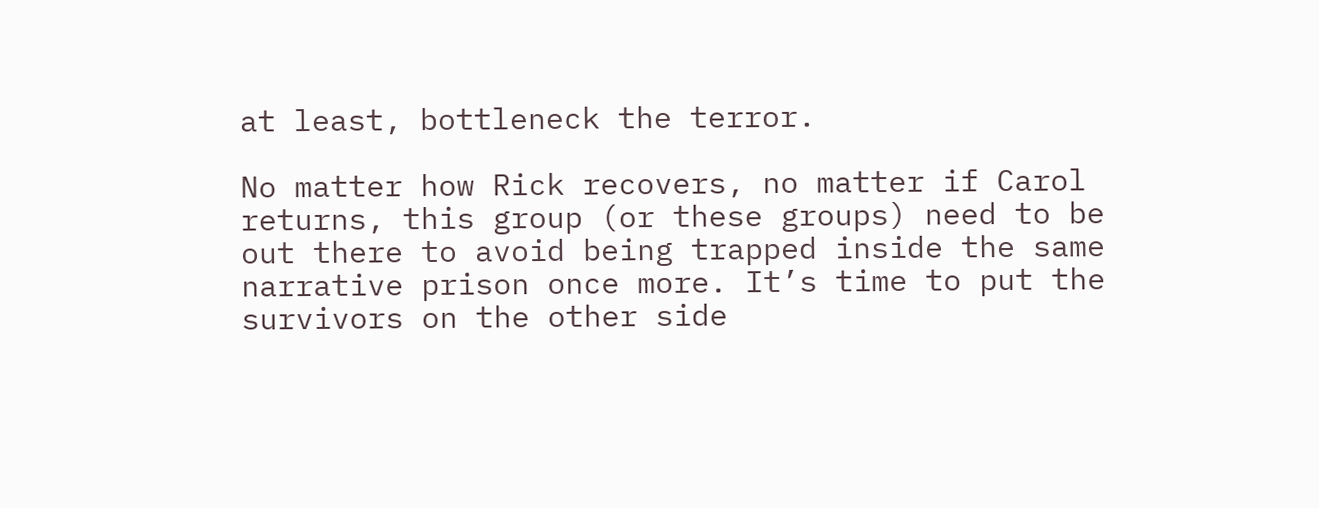at least, bottleneck the terror.

No matter how Rick recovers, no matter if Carol returns, this group (or these groups) need to be out there to avoid being trapped inside the same narrative prison once more. It’s time to put the survivors on the other side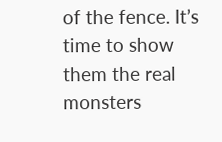of the fence. It’s time to show them the real monsters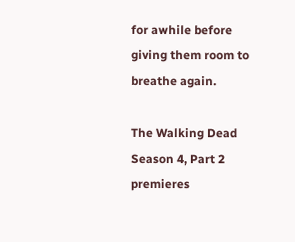for awhile before giving them room to breathe again.

The Walking Dead Season 4, Part 2 premieres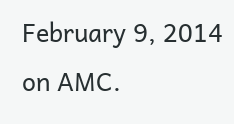February 9, 2014  on AMC.